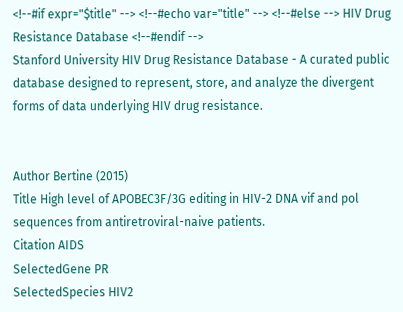<!--#if expr="$title" --> <!--#echo var="title" --> <!--#else --> HIV Drug Resistance Database <!--#endif -->
Stanford University HIV Drug Resistance Database - A curated public database designed to represent, store, and analyze the divergent forms of data underlying HIV drug resistance.


Author Bertine (2015)
Title High level of APOBEC3F/3G editing in HIV-2 DNA vif and pol sequences from antiretroviral-naive patients.
Citation AIDS
SelectedGene PR
SelectedSpecies HIV2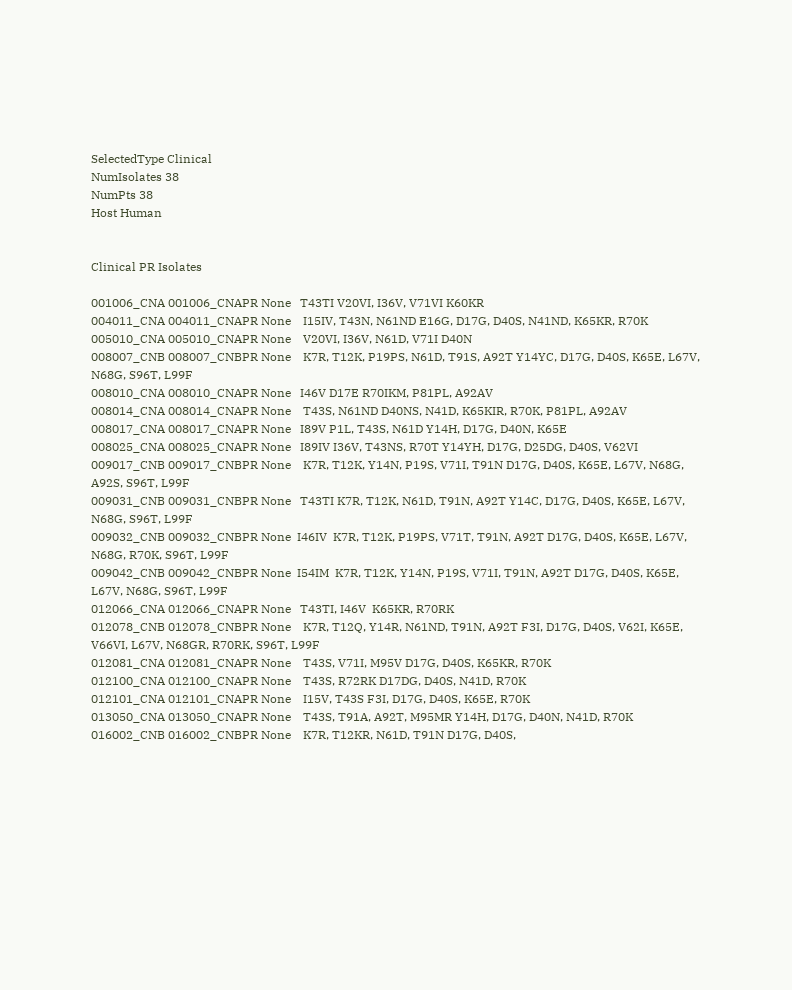SelectedType Clinical
NumIsolates 38
NumPts 38
Host Human


Clinical PR Isolates

001006_CNA 001006_CNAPR None   T43TI V20VI, I36V, V71VI K60KR
004011_CNA 004011_CNAPR None    I15IV, T43N, N61ND E16G, D17G, D40S, N41ND, K65KR, R70K
005010_CNA 005010_CNAPR None    V20VI, I36V, N61D, V71I D40N
008007_CNB 008007_CNBPR None    K7R, T12K, P19PS, N61D, T91S, A92T Y14YC, D17G, D40S, K65E, L67V, N68G, S96T, L99F
008010_CNA 008010_CNAPR None   I46V D17E R70IKM, P81PL, A92AV
008014_CNA 008014_CNAPR None    T43S, N61ND D40NS, N41D, K65KIR, R70K, P81PL, A92AV
008017_CNA 008017_CNAPR None   I89V P1L, T43S, N61D Y14H, D17G, D40N, K65E
008025_CNA 008025_CNAPR None   I89IV I36V, T43NS, R70T Y14YH, D17G, D25DG, D40S, V62VI
009017_CNB 009017_CNBPR None    K7R, T12K, Y14N, P19S, V71I, T91N D17G, D40S, K65E, L67V, N68G, A92S, S96T, L99F
009031_CNB 009031_CNBPR None   T43TI K7R, T12K, N61D, T91N, A92T Y14C, D17G, D40S, K65E, L67V, N68G, S96T, L99F
009032_CNB 009032_CNBPR None  I46IV  K7R, T12K, P19PS, V71T, T91N, A92T D17G, D40S, K65E, L67V, N68G, R70K, S96T, L99F
009042_CNB 009042_CNBPR None  I54IM  K7R, T12K, Y14N, P19S, V71I, T91N, A92T D17G, D40S, K65E, L67V, N68G, S96T, L99F
012066_CNA 012066_CNAPR None   T43TI, I46V  K65KR, R70RK
012078_CNB 012078_CNBPR None    K7R, T12Q, Y14R, N61ND, T91N, A92T F3I, D17G, D40S, V62I, K65E, V66VI, L67V, N68GR, R70RK, S96T, L99F
012081_CNA 012081_CNAPR None    T43S, V71I, M95V D17G, D40S, K65KR, R70K
012100_CNA 012100_CNAPR None    T43S, R72RK D17DG, D40S, N41D, R70K
012101_CNA 012101_CNAPR None    I15V, T43S F3I, D17G, D40S, K65E, R70K
013050_CNA 013050_CNAPR None    T43S, T91A, A92T, M95MR Y14H, D17G, D40N, N41D, R70K
016002_CNB 016002_CNBPR None    K7R, T12KR, N61D, T91N D17G, D40S,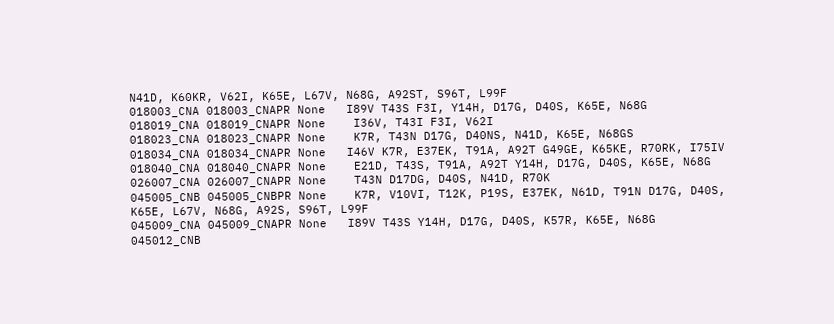N41D, K60KR, V62I, K65E, L67V, N68G, A92ST, S96T, L99F
018003_CNA 018003_CNAPR None   I89V T43S F3I, Y14H, D17G, D40S, K65E, N68G
018019_CNA 018019_CNAPR None    I36V, T43I F3I, V62I
018023_CNA 018023_CNAPR None    K7R, T43N D17G, D40NS, N41D, K65E, N68GS
018034_CNA 018034_CNAPR None   I46V K7R, E37EK, T91A, A92T G49GE, K65KE, R70RK, I75IV
018040_CNA 018040_CNAPR None    E21D, T43S, T91A, A92T Y14H, D17G, D40S, K65E, N68G
026007_CNA 026007_CNAPR None    T43N D17DG, D40S, N41D, R70K
045005_CNB 045005_CNBPR None    K7R, V10VI, T12K, P19S, E37EK, N61D, T91N D17G, D40S, K65E, L67V, N68G, A92S, S96T, L99F
045009_CNA 045009_CNAPR None   I89V T43S Y14H, D17G, D40S, K57R, K65E, N68G
045012_CNB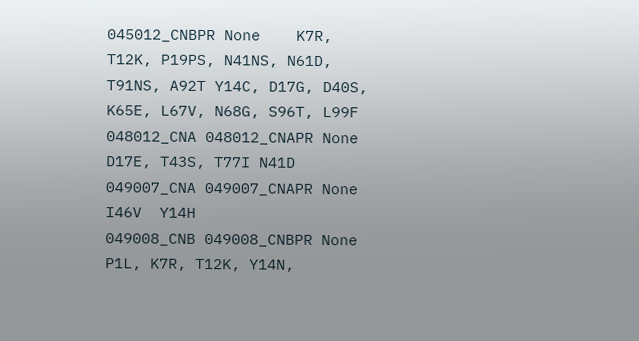045012_CNBPR None    K7R, T12K, P19PS, N41NS, N61D, T91NS, A92T Y14C, D17G, D40S, K65E, L67V, N68G, S96T, L99F
048012_CNA 048012_CNAPR None    D17E, T43S, T77I N41D
049007_CNA 049007_CNAPR None   I46V  Y14H
049008_CNB 049008_CNBPR None    P1L, K7R, T12K, Y14N,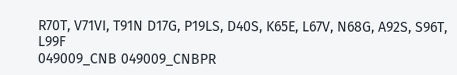R70T, V71VI, T91N D17G, P19LS, D40S, K65E, L67V, N68G, A92S, S96T, L99F
049009_CNB 049009_CNBPR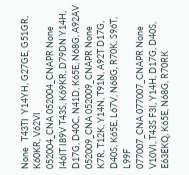None   T43TI  Y14YH, G27GE, G51GR, K60KR, V62VI
052004_CNA 052004_CNAPR None  I46IT I89V T43S, K69KR, D79DN Y14H, D17G, D40C, N41D, K65E, N68G, A92AV
052009_CNA 052009_CNAPR None    K7R, T12K, Y14N, T91N, A92T D17G, D40S, K65E, L67V, N68G, R70K, S96T, L99F
077007_CNA 077007_CNAPR None    V10VI, T43S F3I, Y14H, D17G, D40S, E63EKQ, K65E, N68G, R70RK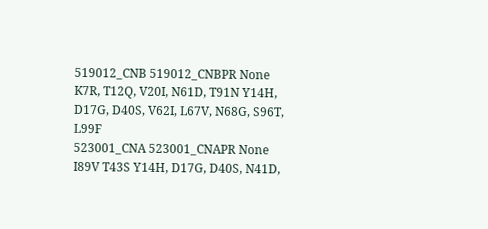519012_CNB 519012_CNBPR None    K7R, T12Q, V20I, N61D, T91N Y14H, D17G, D40S, V62I, L67V, N68G, S96T, L99F
523001_CNA 523001_CNAPR None   I89V T43S Y14H, D17G, D40S, N41D,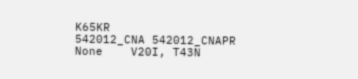K65KR
542012_CNA 542012_CNAPR None    V20I, T43N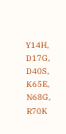Y14H, D17G, D40S, K65E, N68G, R70K